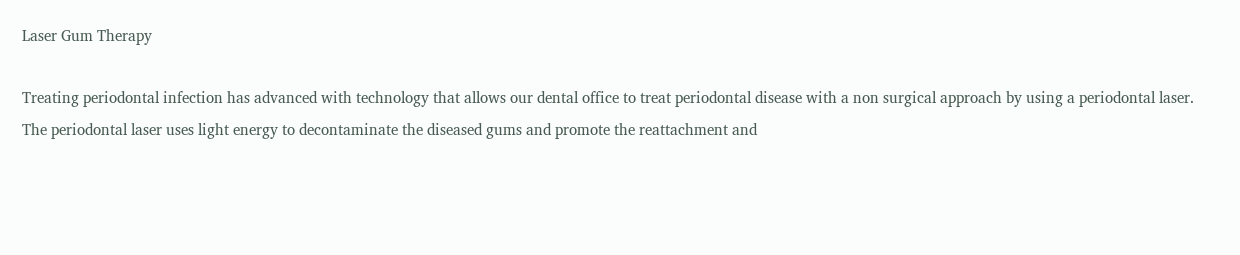Laser Gum Therapy

Treating periodontal infection has advanced with technology that allows our dental office to treat periodontal disease with a non surgical approach by using a periodontal laser.  The periodontal laser uses light energy to decontaminate the diseased gums and promote the reattachment and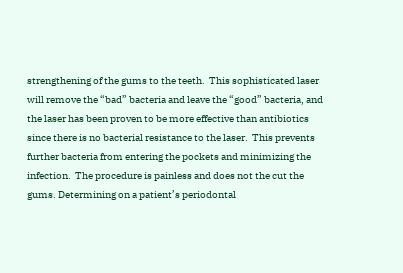strengthening of the gums to the teeth.  This sophisticated laser will remove the “bad” bacteria and leave the “good” bacteria, and the laser has been proven to be more effective than antibiotics since there is no bacterial resistance to the laser.  This prevents further bacteria from entering the pockets and minimizing the infection.  The procedure is painless and does not the cut the gums. Determining on a patient’s periodontal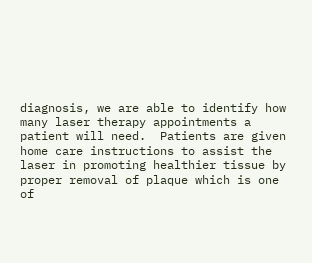diagnosis, we are able to identify how many laser therapy appointments a patient will need.  Patients are given home care instructions to assist the laser in promoting healthier tissue by proper removal of plaque which is one of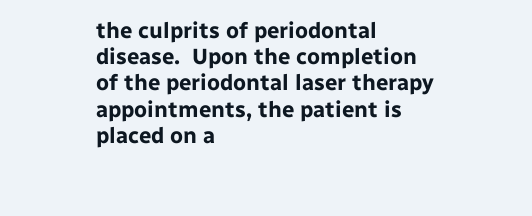the culprits of periodontal disease.  Upon the completion of the periodontal laser therapy appointments, the patient is placed on a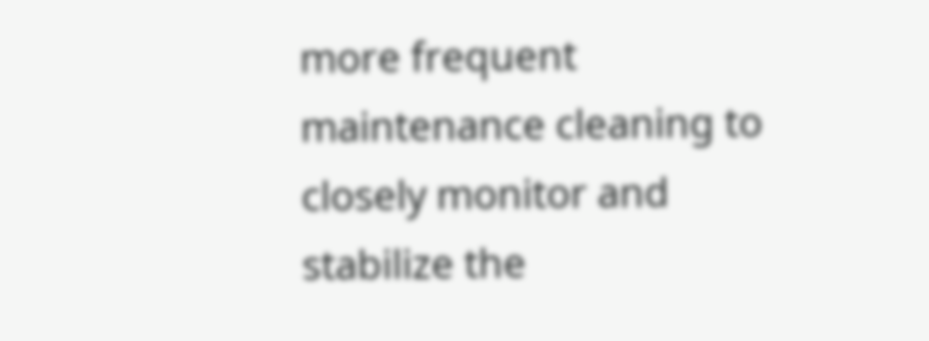more frequent maintenance cleaning to closely monitor and stabilize the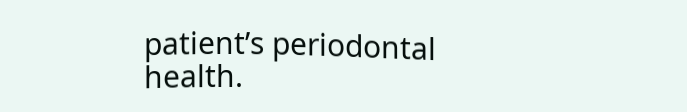patient’s periodontal health.